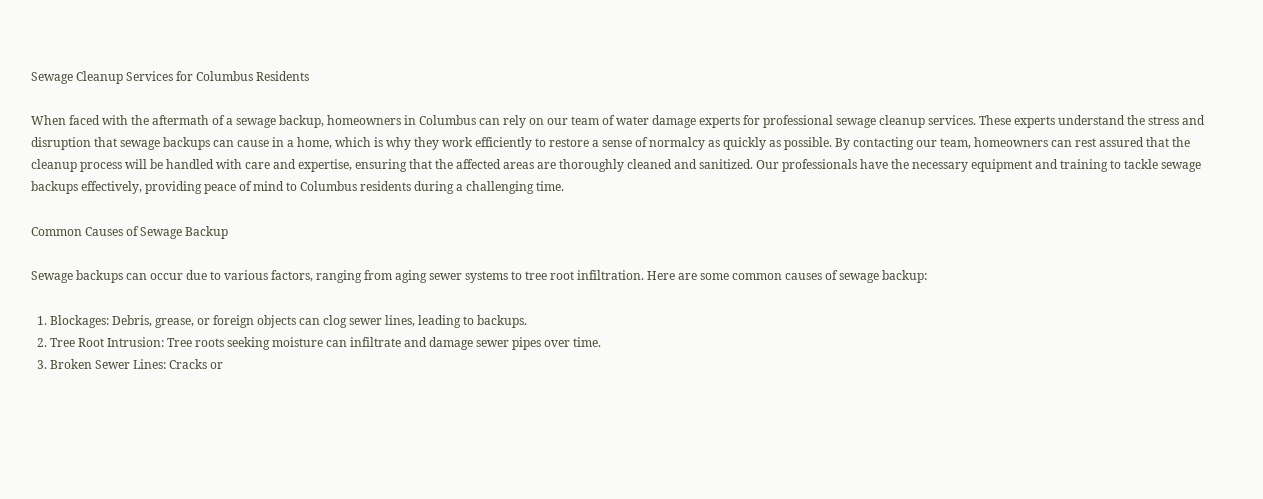Sewage Cleanup Services for Columbus Residents

When faced with the aftermath of a sewage backup, homeowners in Columbus can rely on our team of water damage experts for professional sewage cleanup services. These experts understand the stress and disruption that sewage backups can cause in a home, which is why they work efficiently to restore a sense of normalcy as quickly as possible. By contacting our team, homeowners can rest assured that the cleanup process will be handled with care and expertise, ensuring that the affected areas are thoroughly cleaned and sanitized. Our professionals have the necessary equipment and training to tackle sewage backups effectively, providing peace of mind to Columbus residents during a challenging time.

Common Causes of Sewage Backup

Sewage backups can occur due to various factors, ranging from aging sewer systems to tree root infiltration. Here are some common causes of sewage backup:

  1. Blockages: Debris, grease, or foreign objects can clog sewer lines, leading to backups.
  2. Tree Root Intrusion: Tree roots seeking moisture can infiltrate and damage sewer pipes over time.
  3. Broken Sewer Lines: Cracks or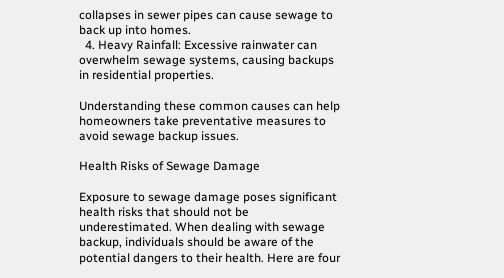collapses in sewer pipes can cause sewage to back up into homes.
  4. Heavy Rainfall: Excessive rainwater can overwhelm sewage systems, causing backups in residential properties.

Understanding these common causes can help homeowners take preventative measures to avoid sewage backup issues.

Health Risks of Sewage Damage

Exposure to sewage damage poses significant health risks that should not be underestimated. When dealing with sewage backup, individuals should be aware of the potential dangers to their health. Here are four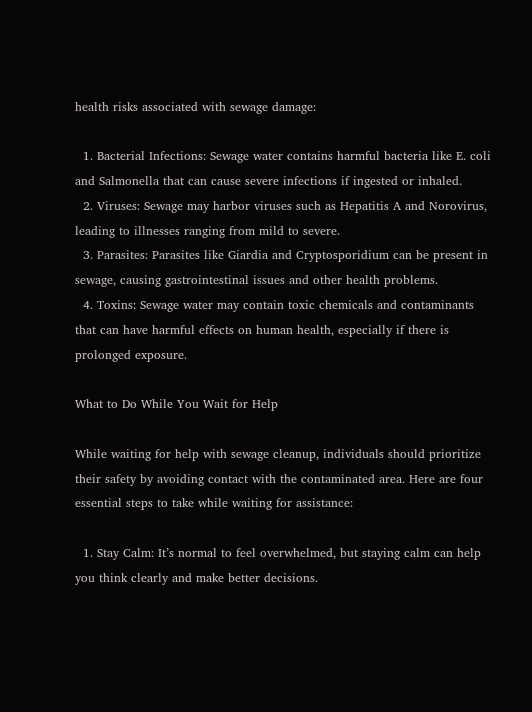health risks associated with sewage damage:

  1. Bacterial Infections: Sewage water contains harmful bacteria like E. coli and Salmonella that can cause severe infections if ingested or inhaled.
  2. Viruses: Sewage may harbor viruses such as Hepatitis A and Norovirus, leading to illnesses ranging from mild to severe.
  3. Parasites: Parasites like Giardia and Cryptosporidium can be present in sewage, causing gastrointestinal issues and other health problems.
  4. Toxins: Sewage water may contain toxic chemicals and contaminants that can have harmful effects on human health, especially if there is prolonged exposure.

What to Do While You Wait for Help

While waiting for help with sewage cleanup, individuals should prioritize their safety by avoiding contact with the contaminated area. Here are four essential steps to take while waiting for assistance:

  1. Stay Calm: It’s normal to feel overwhelmed, but staying calm can help you think clearly and make better decisions.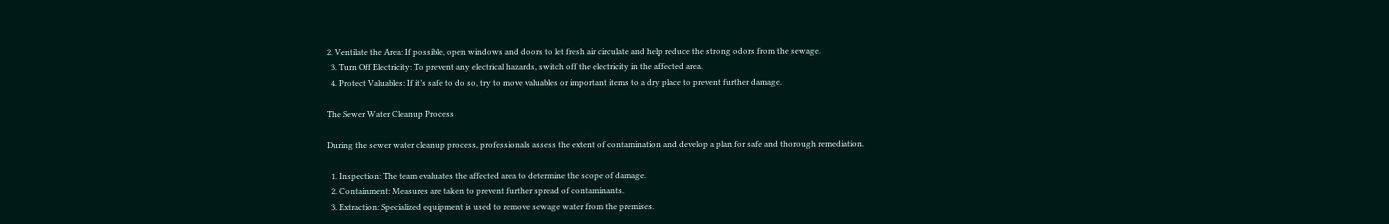2. Ventilate the Area: If possible, open windows and doors to let fresh air circulate and help reduce the strong odors from the sewage.
  3. Turn Off Electricity: To prevent any electrical hazards, switch off the electricity in the affected area.
  4. Protect Valuables: If it’s safe to do so, try to move valuables or important items to a dry place to prevent further damage.

The Sewer Water Cleanup Process

During the sewer water cleanup process, professionals assess the extent of contamination and develop a plan for safe and thorough remediation.

  1. Inspection: The team evaluates the affected area to determine the scope of damage.
  2. Containment: Measures are taken to prevent further spread of contaminants.
  3. Extraction: Specialized equipment is used to remove sewage water from the premises.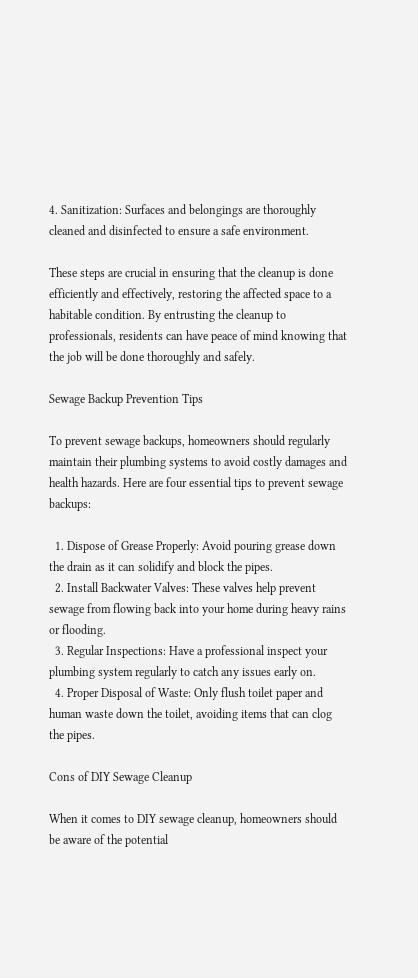4. Sanitization: Surfaces and belongings are thoroughly cleaned and disinfected to ensure a safe environment.

These steps are crucial in ensuring that the cleanup is done efficiently and effectively, restoring the affected space to a habitable condition. By entrusting the cleanup to professionals, residents can have peace of mind knowing that the job will be done thoroughly and safely.

Sewage Backup Prevention Tips

To prevent sewage backups, homeowners should regularly maintain their plumbing systems to avoid costly damages and health hazards. Here are four essential tips to prevent sewage backups:

  1. Dispose of Grease Properly: Avoid pouring grease down the drain as it can solidify and block the pipes.
  2. Install Backwater Valves: These valves help prevent sewage from flowing back into your home during heavy rains or flooding.
  3. Regular Inspections: Have a professional inspect your plumbing system regularly to catch any issues early on.
  4. Proper Disposal of Waste: Only flush toilet paper and human waste down the toilet, avoiding items that can clog the pipes.

Cons of DIY Sewage Cleanup

When it comes to DIY sewage cleanup, homeowners should be aware of the potential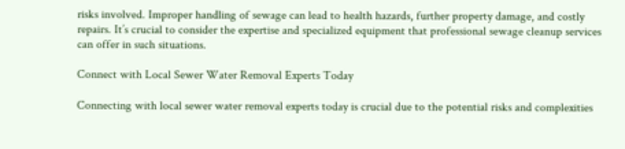risks involved. Improper handling of sewage can lead to health hazards, further property damage, and costly repairs. It’s crucial to consider the expertise and specialized equipment that professional sewage cleanup services can offer in such situations.

Connect with Local Sewer Water Removal Experts Today

Connecting with local sewer water removal experts today is crucial due to the potential risks and complexities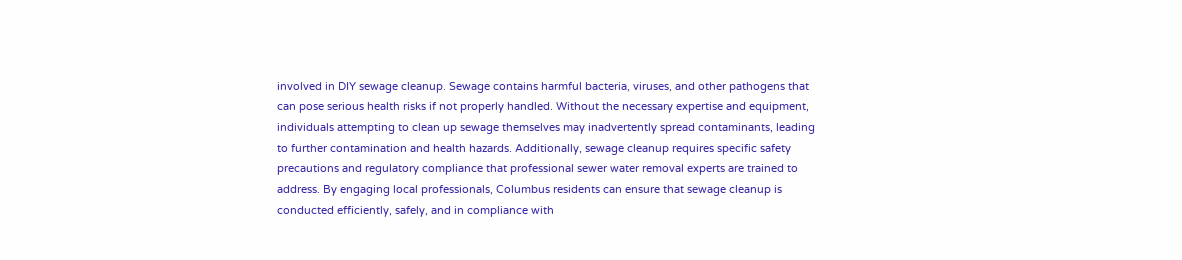involved in DIY sewage cleanup. Sewage contains harmful bacteria, viruses, and other pathogens that can pose serious health risks if not properly handled. Without the necessary expertise and equipment, individuals attempting to clean up sewage themselves may inadvertently spread contaminants, leading to further contamination and health hazards. Additionally, sewage cleanup requires specific safety precautions and regulatory compliance that professional sewer water removal experts are trained to address. By engaging local professionals, Columbus residents can ensure that sewage cleanup is conducted efficiently, safely, and in compliance with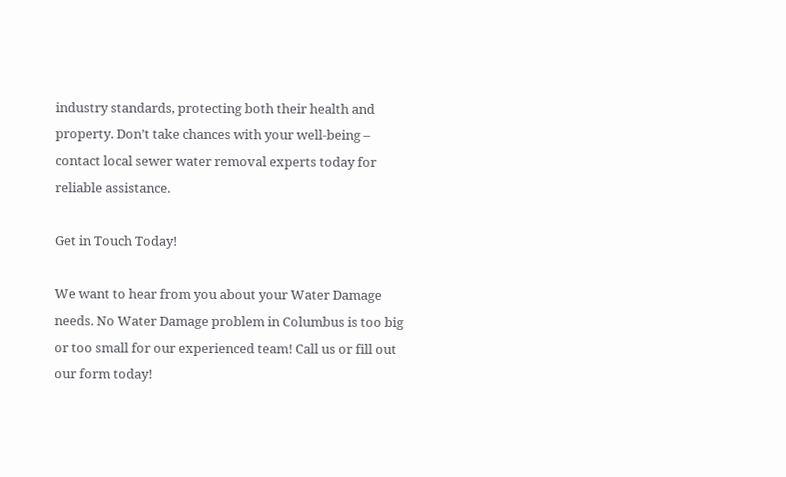industry standards, protecting both their health and property. Don’t take chances with your well-being – contact local sewer water removal experts today for reliable assistance.

Get in Touch Today!

We want to hear from you about your Water Damage needs. No Water Damage problem in Columbus is too big or too small for our experienced team! Call us or fill out our form today!